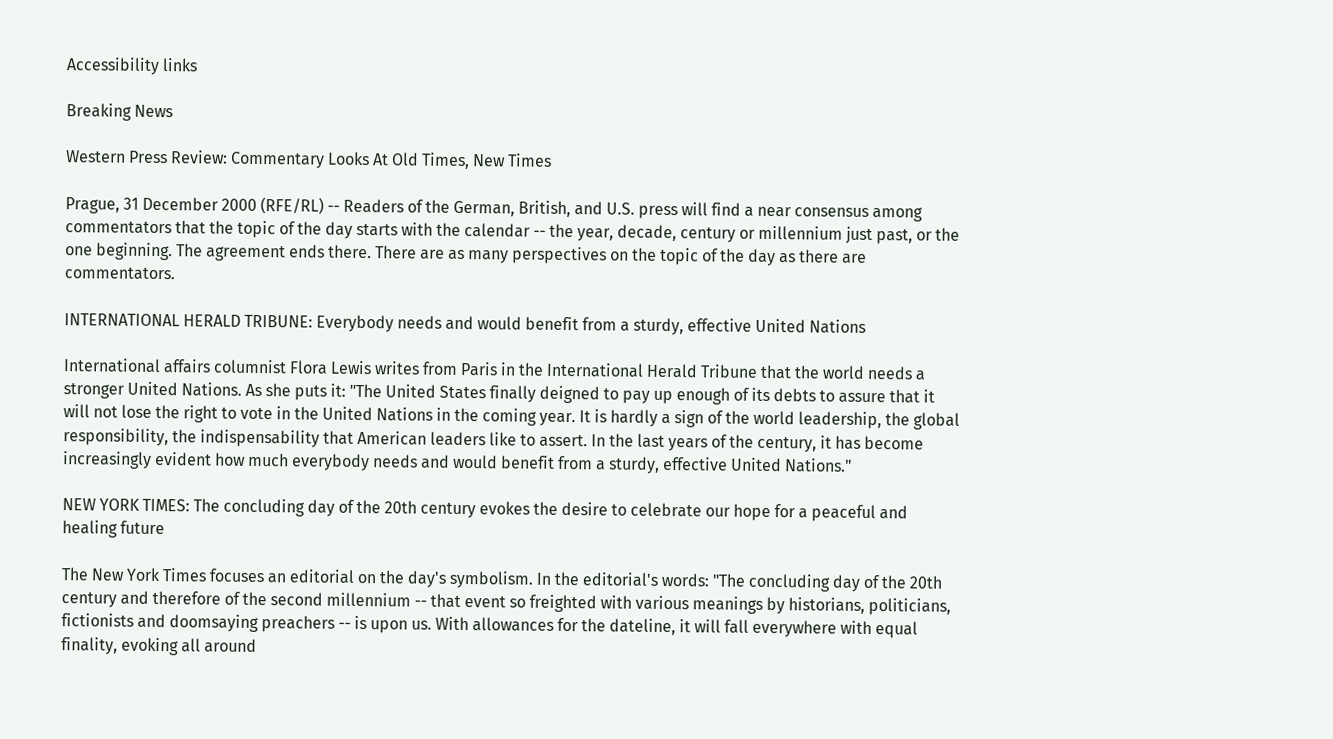Accessibility links

Breaking News

Western Press Review: Commentary Looks At Old Times, New Times

Prague, 31 December 2000 (RFE/RL) -- Readers of the German, British, and U.S. press will find a near consensus among commentators that the topic of the day starts with the calendar -- the year, decade, century or millennium just past, or the one beginning. The agreement ends there. There are as many perspectives on the topic of the day as there are commentators.

INTERNATIONAL HERALD TRIBUNE: Everybody needs and would benefit from a sturdy, effective United Nations

International affairs columnist Flora Lewis writes from Paris in the International Herald Tribune that the world needs a stronger United Nations. As she puts it: "The United States finally deigned to pay up enough of its debts to assure that it will not lose the right to vote in the United Nations in the coming year. It is hardly a sign of the world leadership, the global responsibility, the indispensability that American leaders like to assert. In the last years of the century, it has become increasingly evident how much everybody needs and would benefit from a sturdy, effective United Nations."

NEW YORK TIMES: The concluding day of the 20th century evokes the desire to celebrate our hope for a peaceful and healing future

The New York Times focuses an editorial on the day's symbolism. In the editorial's words: "The concluding day of the 20th century and therefore of the second millennium -- that event so freighted with various meanings by historians, politicians, fictionists and doomsaying preachers -- is upon us. With allowances for the dateline, it will fall everywhere with equal finality, evoking all around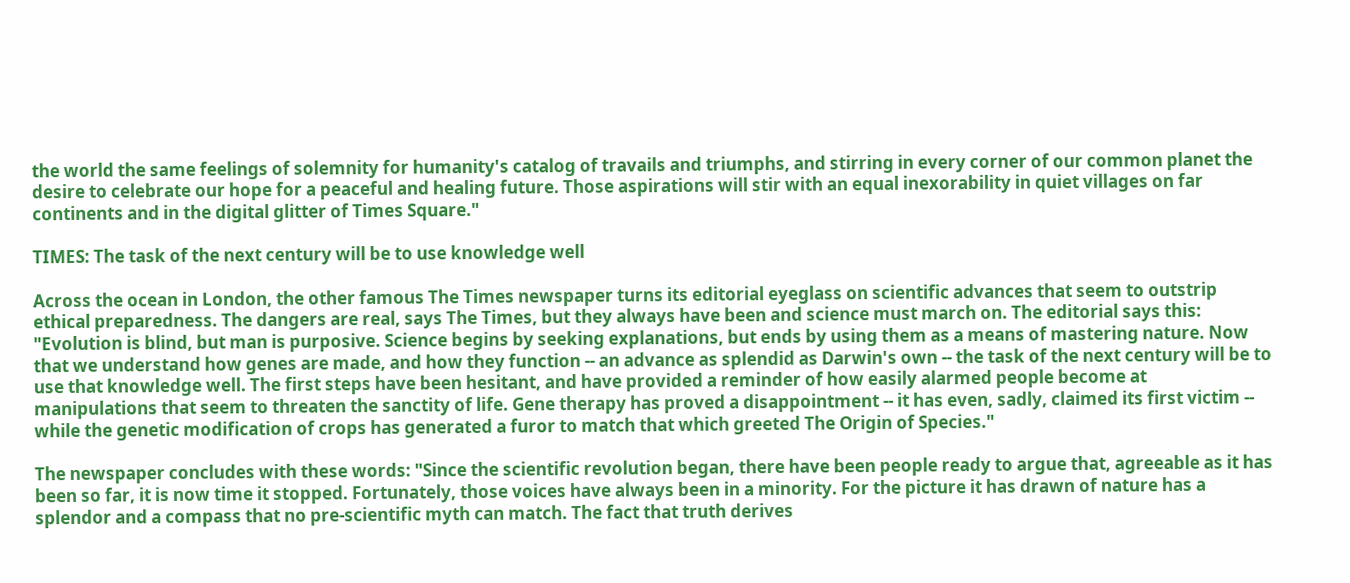the world the same feelings of solemnity for humanity's catalog of travails and triumphs, and stirring in every corner of our common planet the desire to celebrate our hope for a peaceful and healing future. Those aspirations will stir with an equal inexorability in quiet villages on far continents and in the digital glitter of Times Square."

TIMES: The task of the next century will be to use knowledge well

Across the ocean in London, the other famous The Times newspaper turns its editorial eyeglass on scientific advances that seem to outstrip ethical preparedness. The dangers are real, says The Times, but they always have been and science must march on. The editorial says this: "Evolution is blind, but man is purposive. Science begins by seeking explanations, but ends by using them as a means of mastering nature. Now that we understand how genes are made, and how they function -- an advance as splendid as Darwin's own -- the task of the next century will be to use that knowledge well. The first steps have been hesitant, and have provided a reminder of how easily alarmed people become at manipulations that seem to threaten the sanctity of life. Gene therapy has proved a disappointment -- it has even, sadly, claimed its first victim -- while the genetic modification of crops has generated a furor to match that which greeted The Origin of Species."

The newspaper concludes with these words: "Since the scientific revolution began, there have been people ready to argue that, agreeable as it has been so far, it is now time it stopped. Fortunately, those voices have always been in a minority. For the picture it has drawn of nature has a splendor and a compass that no pre-scientific myth can match. The fact that truth derives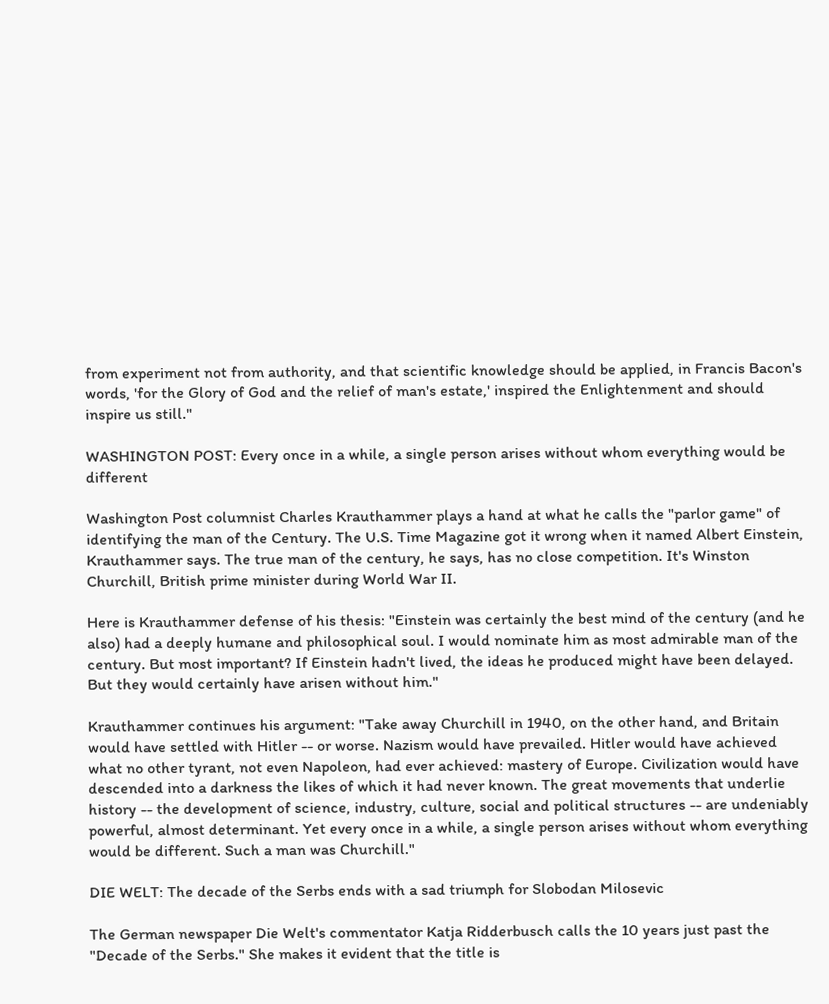from experiment not from authority, and that scientific knowledge should be applied, in Francis Bacon's words, 'for the Glory of God and the relief of man's estate,' inspired the Enlightenment and should inspire us still."

WASHINGTON POST: Every once in a while, a single person arises without whom everything would be different

Washington Post columnist Charles Krauthammer plays a hand at what he calls the "parlor game" of identifying the man of the Century. The U.S. Time Magazine got it wrong when it named Albert Einstein, Krauthammer says. The true man of the century, he says, has no close competition. It's Winston Churchill, British prime minister during World War II.

Here is Krauthammer defense of his thesis: "Einstein was certainly the best mind of the century (and he also) had a deeply humane and philosophical soul. I would nominate him as most admirable man of the century. But most important? If Einstein hadn't lived, the ideas he produced might have been delayed. But they would certainly have arisen without him."

Krauthammer continues his argument: "Take away Churchill in 1940, on the other hand, and Britain would have settled with Hitler -- or worse. Nazism would have prevailed. Hitler would have achieved what no other tyrant, not even Napoleon, had ever achieved: mastery of Europe. Civilization would have descended into a darkness the likes of which it had never known. The great movements that underlie history -- the development of science, industry, culture, social and political structures -- are undeniably powerful, almost determinant. Yet every once in a while, a single person arises without whom everything would be different. Such a man was Churchill."

DIE WELT: The decade of the Serbs ends with a sad triumph for Slobodan Milosevic

The German newspaper Die Welt's commentator Katja Ridderbusch calls the 10 years just past the "Decade of the Serbs." She makes it evident that the title is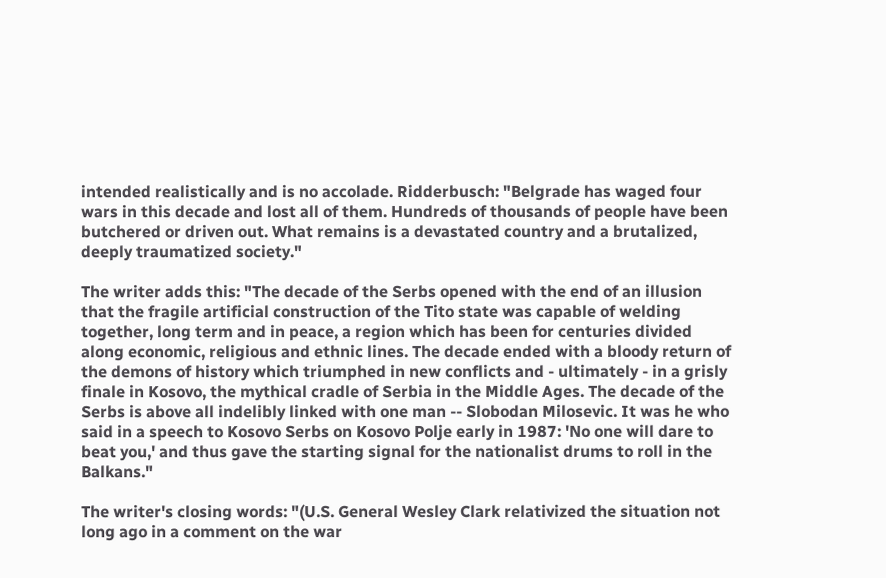intended realistically and is no accolade. Ridderbusch: "Belgrade has waged four wars in this decade and lost all of them. Hundreds of thousands of people have been butchered or driven out. What remains is a devastated country and a brutalized, deeply traumatized society."

The writer adds this: "The decade of the Serbs opened with the end of an illusion that the fragile artificial construction of the Tito state was capable of welding together, long term and in peace, a region which has been for centuries divided along economic, religious and ethnic lines. The decade ended with a bloody return of the demons of history which triumphed in new conflicts and - ultimately - in a grisly finale in Kosovo, the mythical cradle of Serbia in the Middle Ages. The decade of the Serbs is above all indelibly linked with one man -- Slobodan Milosevic. It was he who said in a speech to Kosovo Serbs on Kosovo Polje early in 1987: 'No one will dare to beat you,' and thus gave the starting signal for the nationalist drums to roll in the Balkans."

The writer's closing words: "(U.S. General Wesley Clark relativized the situation not long ago in a comment on the war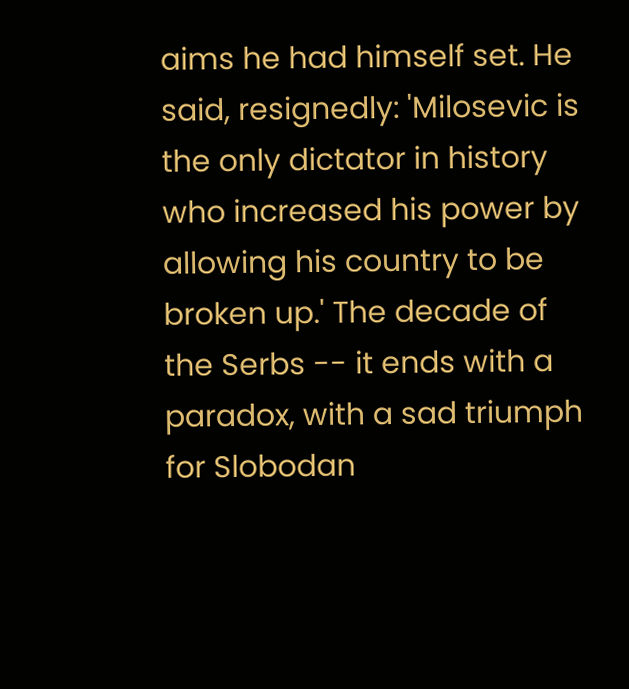aims he had himself set. He said, resignedly: 'Milosevic is the only dictator in history who increased his power by allowing his country to be broken up.' The decade of the Serbs -- it ends with a paradox, with a sad triumph for Slobodan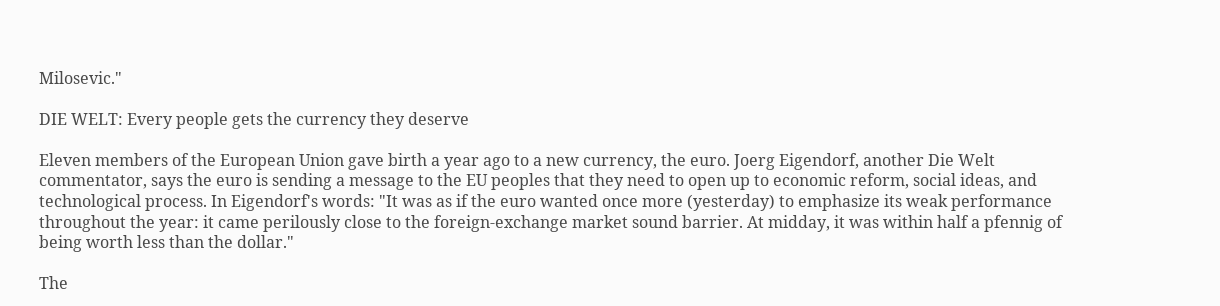Milosevic."

DIE WELT: Every people gets the currency they deserve

Eleven members of the European Union gave birth a year ago to a new currency, the euro. Joerg Eigendorf, another Die Welt commentator, says the euro is sending a message to the EU peoples that they need to open up to economic reform, social ideas, and technological process. In Eigendorf's words: "It was as if the euro wanted once more (yesterday) to emphasize its weak performance throughout the year: it came perilously close to the foreign-exchange market sound barrier. At midday, it was within half a pfennig of being worth less than the dollar."

The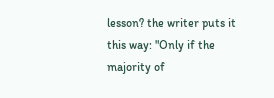lesson? the writer puts it this way: "Only if the majority of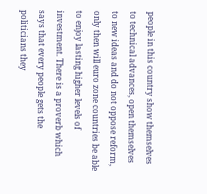people in this country show themselves to technical advances, open themselves to new ideas and do not oppose reform, only then will euro zone countries be able to enjoy lasting higher levels of investment. There is a proverb which says that every people gets the politicians they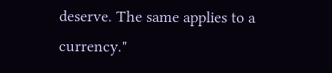deserve. The same applies to a currency."